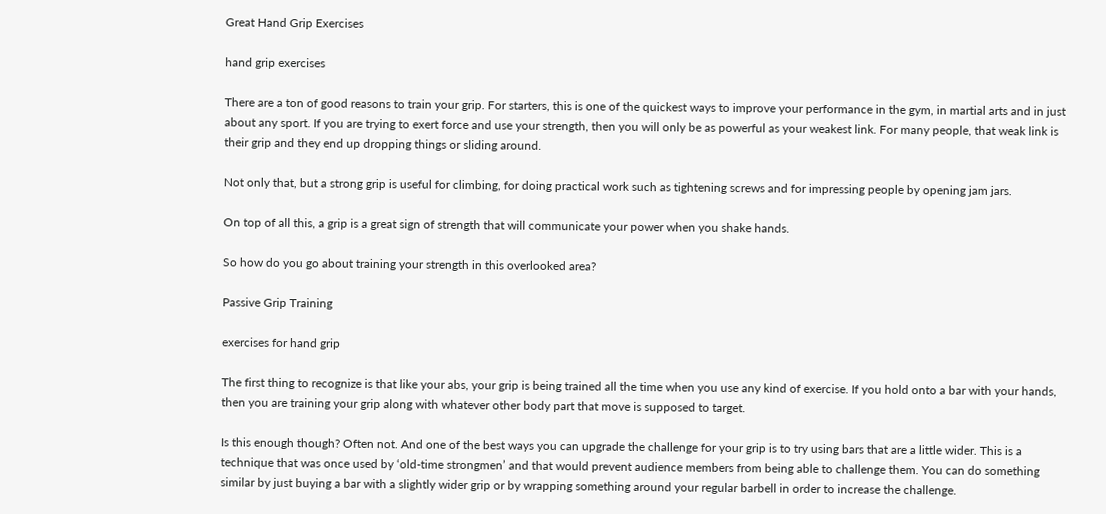Great Hand Grip Exercises

hand grip exercises

There are a ton of good reasons to train your grip. For starters, this is one of the quickest ways to improve your performance in the gym, in martial arts and in just about any sport. If you are trying to exert force and use your strength, then you will only be as powerful as your weakest link. For many people, that weak link is their grip and they end up dropping things or sliding around.

Not only that, but a strong grip is useful for climbing, for doing practical work such as tightening screws and for impressing people by opening jam jars.

On top of all this, a grip is a great sign of strength that will communicate your power when you shake hands.

So how do you go about training your strength in this overlooked area?

Passive Grip Training

exercises for hand grip

The first thing to recognize is that like your abs, your grip is being trained all the time when you use any kind of exercise. If you hold onto a bar with your hands, then you are training your grip along with whatever other body part that move is supposed to target.

Is this enough though? Often not. And one of the best ways you can upgrade the challenge for your grip is to try using bars that are a little wider. This is a technique that was once used by ‘old-time strongmen’ and that would prevent audience members from being able to challenge them. You can do something similar by just buying a bar with a slightly wider grip or by wrapping something around your regular barbell in order to increase the challenge.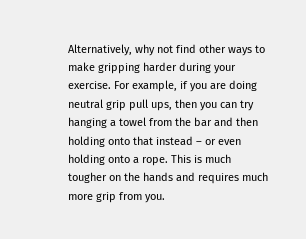Alternatively, why not find other ways to make gripping harder during your exercise. For example, if you are doing neutral grip pull ups, then you can try hanging a towel from the bar and then holding onto that instead – or even holding onto a rope. This is much tougher on the hands and requires much more grip from you.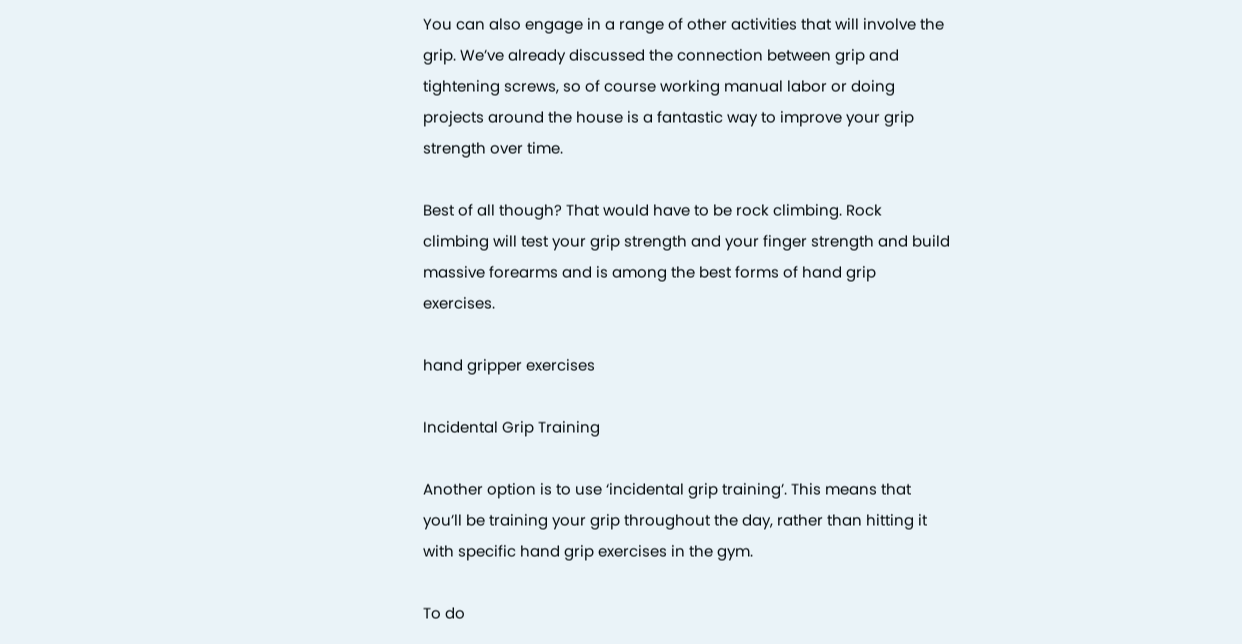You can also engage in a range of other activities that will involve the grip. We’ve already discussed the connection between grip and tightening screws, so of course working manual labor or doing projects around the house is a fantastic way to improve your grip strength over time.

Best of all though? That would have to be rock climbing. Rock climbing will test your grip strength and your finger strength and build massive forearms and is among the best forms of hand grip exercises.

hand gripper exercises

Incidental Grip Training

Another option is to use ‘incidental grip training’. This means that you’ll be training your grip throughout the day, rather than hitting it with specific hand grip exercises in the gym.

To do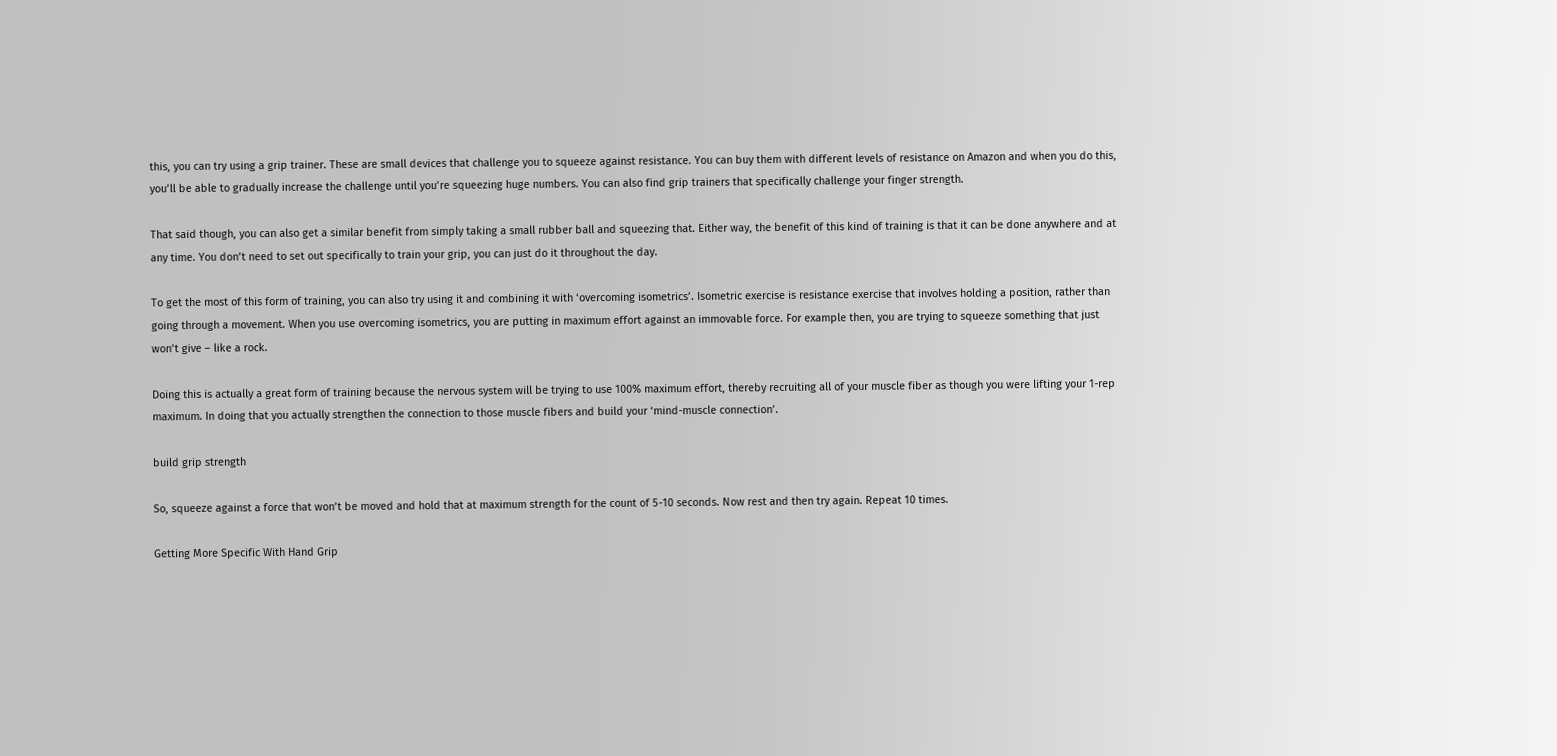this, you can try using a grip trainer. These are small devices that challenge you to squeeze against resistance. You can buy them with different levels of resistance on Amazon and when you do this, you’ll be able to gradually increase the challenge until you’re squeezing huge numbers. You can also find grip trainers that specifically challenge your finger strength.

That said though, you can also get a similar benefit from simply taking a small rubber ball and squeezing that. Either way, the benefit of this kind of training is that it can be done anywhere and at any time. You don’t need to set out specifically to train your grip, you can just do it throughout the day.

To get the most of this form of training, you can also try using it and combining it with ‘overcoming isometrics’. Isometric exercise is resistance exercise that involves holding a position, rather than going through a movement. When you use overcoming isometrics, you are putting in maximum effort against an immovable force. For example then, you are trying to squeeze something that just won’t give – like a rock.

Doing this is actually a great form of training because the nervous system will be trying to use 100% maximum effort, thereby recruiting all of your muscle fiber as though you were lifting your 1-rep maximum. In doing that you actually strengthen the connection to those muscle fibers and build your ‘mind-muscle connection’.

build grip strength

So, squeeze against a force that won’t be moved and hold that at maximum strength for the count of 5-10 seconds. Now rest and then try again. Repeat 10 times.

Getting More Specific With Hand Grip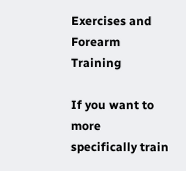Exercises and Forearm Training

If you want to more specifically train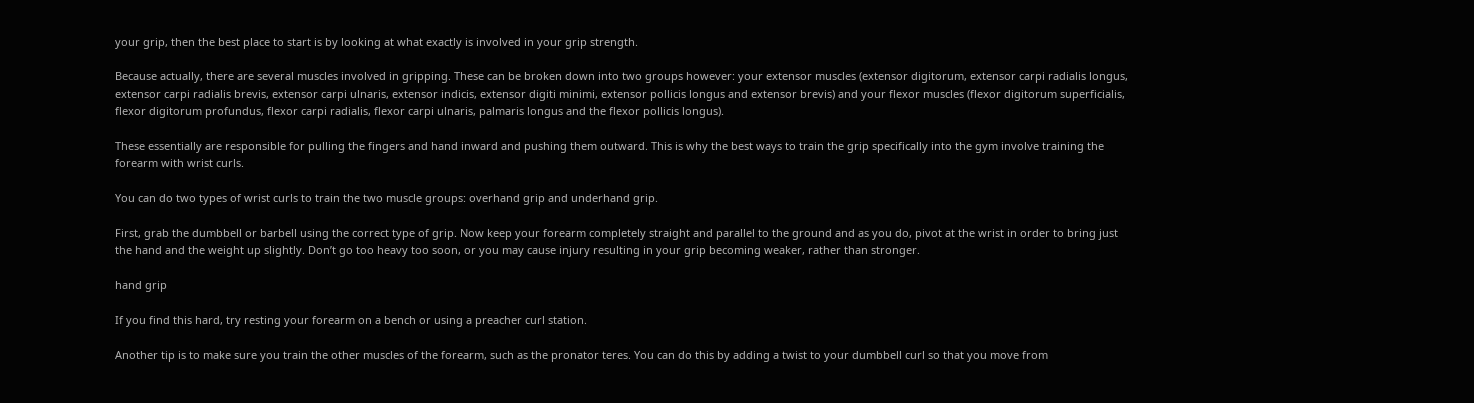your grip, then the best place to start is by looking at what exactly is involved in your grip strength.

Because actually, there are several muscles involved in gripping. These can be broken down into two groups however: your extensor muscles (extensor digitorum, extensor carpi radialis longus, extensor carpi radialis brevis, extensor carpi ulnaris, extensor indicis, extensor digiti minimi, extensor pollicis longus and extensor brevis) and your flexor muscles (flexor digitorum superficialis, flexor digitorum profundus, flexor carpi radialis, flexor carpi ulnaris, palmaris longus and the flexor pollicis longus).

These essentially are responsible for pulling the fingers and hand inward and pushing them outward. This is why the best ways to train the grip specifically into the gym involve training the forearm with wrist curls.

You can do two types of wrist curls to train the two muscle groups: overhand grip and underhand grip.

First, grab the dumbbell or barbell using the correct type of grip. Now keep your forearm completely straight and parallel to the ground and as you do, pivot at the wrist in order to bring just the hand and the weight up slightly. Don’t go too heavy too soon, or you may cause injury resulting in your grip becoming weaker, rather than stronger.

hand grip

If you find this hard, try resting your forearm on a bench or using a preacher curl station.

Another tip is to make sure you train the other muscles of the forearm, such as the pronator teres. You can do this by adding a twist to your dumbbell curl so that you move from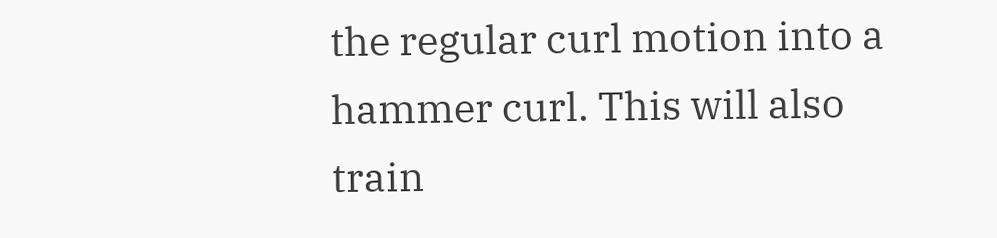the regular curl motion into a hammer curl. This will also train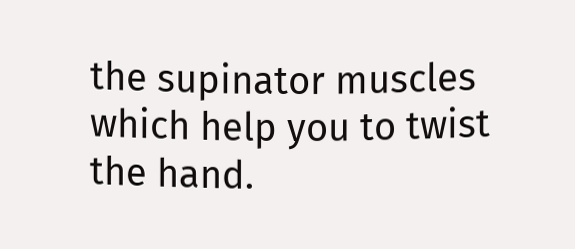the supinator muscles which help you to twist the hand.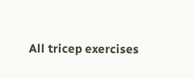All tricep exercises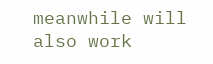meanwhile will also work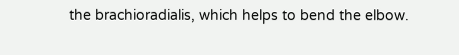the brachioradialis, which helps to bend the elbow.